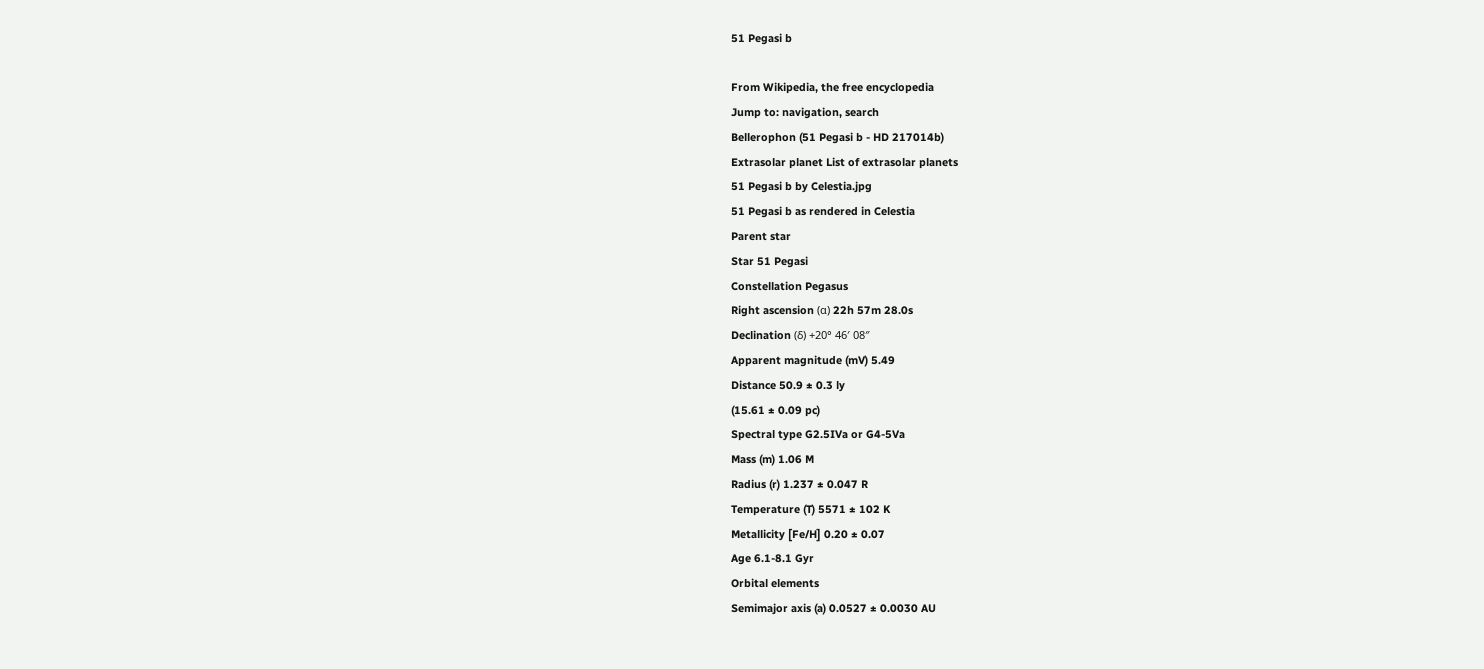51 Pegasi b

From Wikipedia, the free encyclopedia
Jump to: navigation, search
Bellerophon (51 Pegasi b - HD 217014b)
Extrasolar planet List of extrasolar planets
51 Pegasi b by Celestia.jpg
51 Pegasi b as rendered in Celestia
Parent star
Star 51 Pegasi
Constellation Pegasus
Right ascension (α) 22h 57m 28.0s
Declination (δ) +20° 46′ 08″
Apparent magnitude (mV) 5.49
Distance 50.9 ± 0.3 ly
(15.61 ± 0.09 pc)
Spectral type G2.5IVa or G4-5Va
Mass (m) 1.06 M
Radius (r) 1.237 ± 0.047 R
Temperature (T) 5571 ± 102 K
Metallicity [Fe/H] 0.20 ± 0.07
Age 6.1-8.1 Gyr
Orbital elements
Semimajor axis (a) 0.0527 ± 0.0030 AU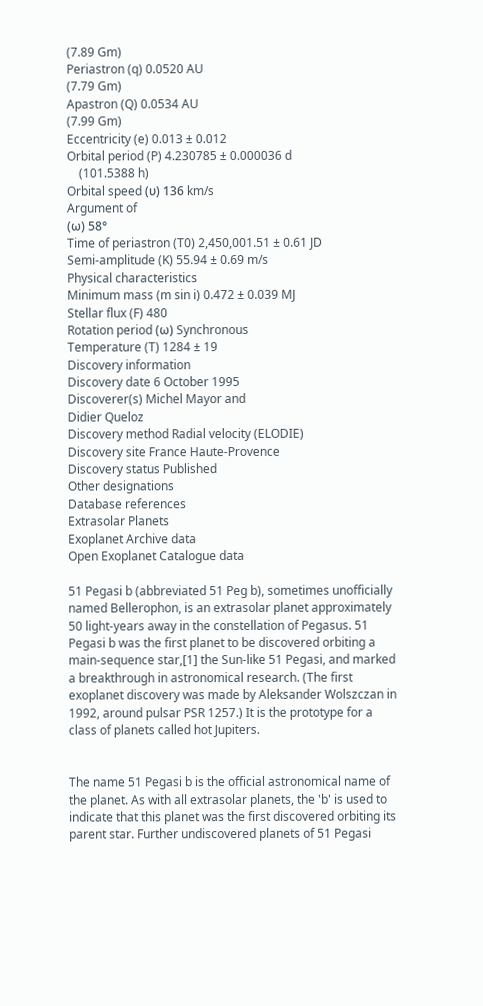(7.89 Gm)
Periastron (q) 0.0520 AU
(7.79 Gm)
Apastron (Q) 0.0534 AU
(7.99 Gm)
Eccentricity (e) 0.013 ± 0.012
Orbital period (P) 4.230785 ± 0.000036 d
    (101.5388 h)
Orbital speed (υ) 136 km/s
Argument of
(ω) 58°
Time of periastron (T0) 2,450,001.51 ± 0.61 JD
Semi-amplitude (K) 55.94 ± 0.69 m/s
Physical characteristics
Minimum mass (m sin i) 0.472 ± 0.039 MJ
Stellar flux (F) 480
Rotation period (ω) Synchronous
Temperature (T) 1284 ± 19
Discovery information
Discovery date 6 October 1995
Discoverer(s) Michel Mayor and
Didier Queloz
Discovery method Radial velocity (ELODIE)
Discovery site France Haute-Provence
Discovery status Published
Other designations
Database references
Extrasolar Planets
Exoplanet Archive data
Open Exoplanet Catalogue data

51 Pegasi b (abbreviated 51 Peg b), sometimes unofficially named Bellerophon, is an extrasolar planet approximately 50 light-years away in the constellation of Pegasus. 51 Pegasi b was the first planet to be discovered orbiting a main-sequence star,[1] the Sun-like 51 Pegasi, and marked a breakthrough in astronomical research. (The first exoplanet discovery was made by Aleksander Wolszczan in 1992, around pulsar PSR 1257.) It is the prototype for a class of planets called hot Jupiters.


The name 51 Pegasi b is the official astronomical name of the planet. As with all extrasolar planets, the 'b' is used to indicate that this planet was the first discovered orbiting its parent star. Further undiscovered planets of 51 Pegasi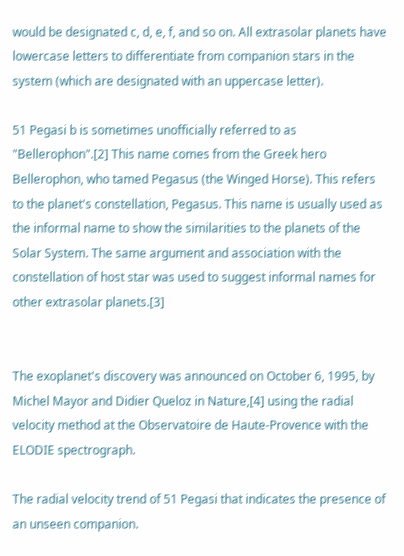would be designated c, d, e, f, and so on. All extrasolar planets have lowercase letters to differentiate from companion stars in the system (which are designated with an uppercase letter).

51 Pegasi b is sometimes unofficially referred to as "Bellerophon".[2] This name comes from the Greek hero Bellerophon, who tamed Pegasus (the Winged Horse). This refers to the planet's constellation, Pegasus. This name is usually used as the informal name to show the similarities to the planets of the Solar System. The same argument and association with the constellation of host star was used to suggest informal names for other extrasolar planets.[3]


The exoplanet's discovery was announced on October 6, 1995, by Michel Mayor and Didier Queloz in Nature,[4] using the radial velocity method at the Observatoire de Haute-Provence with the ELODIE spectrograph.

The radial velocity trend of 51 Pegasi that indicates the presence of an unseen companion.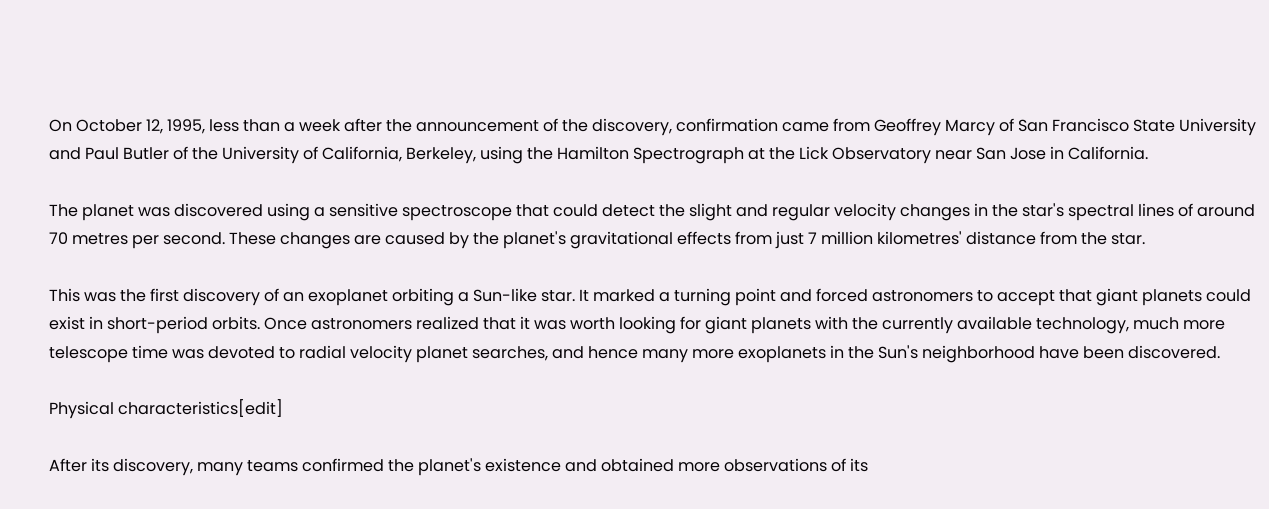On October 12, 1995, less than a week after the announcement of the discovery, confirmation came from Geoffrey Marcy of San Francisco State University and Paul Butler of the University of California, Berkeley, using the Hamilton Spectrograph at the Lick Observatory near San Jose in California.

The planet was discovered using a sensitive spectroscope that could detect the slight and regular velocity changes in the star's spectral lines of around 70 metres per second. These changes are caused by the planet's gravitational effects from just 7 million kilometres' distance from the star.

This was the first discovery of an exoplanet orbiting a Sun-like star. It marked a turning point and forced astronomers to accept that giant planets could exist in short-period orbits. Once astronomers realized that it was worth looking for giant planets with the currently available technology, much more telescope time was devoted to radial velocity planet searches, and hence many more exoplanets in the Sun's neighborhood have been discovered.

Physical characteristics[edit]

After its discovery, many teams confirmed the planet's existence and obtained more observations of its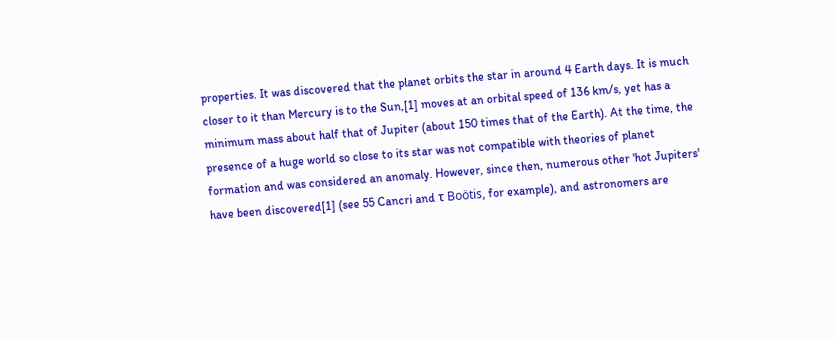properties. It was discovered that the planet orbits the star in around 4 Earth days. It is much closer to it than Mercury is to the Sun,[1] moves at an orbital speed of 136 km/s, yet has a minimum mass about half that of Jupiter (about 150 times that of the Earth). At the time, the presence of a huge world so close to its star was not compatible with theories of planet formation and was considered an anomaly. However, since then, numerous other 'hot Jupiters' have been discovered[1] (see 55 Cancri and τ Boötis, for example), and astronomers are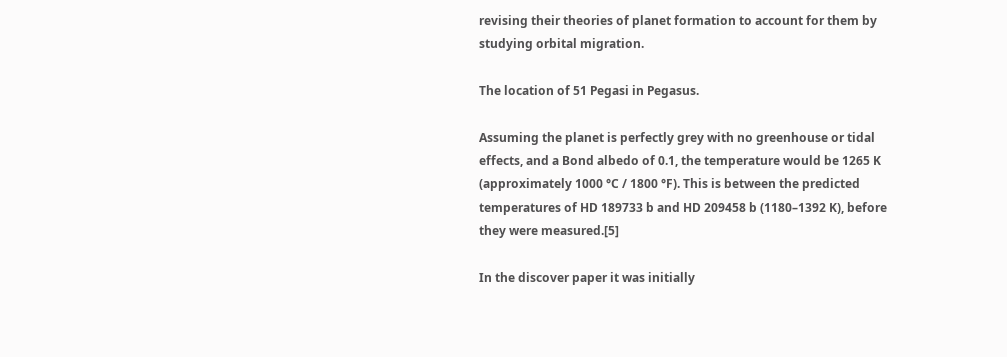revising their theories of planet formation to account for them by studying orbital migration.

The location of 51 Pegasi in Pegasus.

Assuming the planet is perfectly grey with no greenhouse or tidal effects, and a Bond albedo of 0.1, the temperature would be 1265 K (approximately 1000 °C / 1800 °F). This is between the predicted temperatures of HD 189733 b and HD 209458 b (1180–1392 K), before they were measured.[5]

In the discover paper it was initially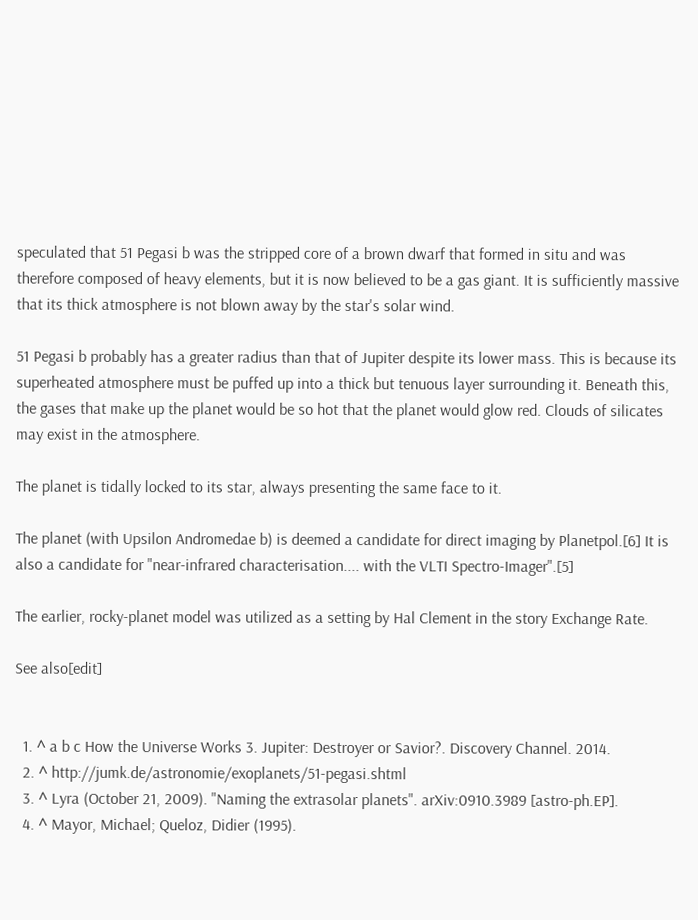speculated that 51 Pegasi b was the stripped core of a brown dwarf that formed in situ and was therefore composed of heavy elements, but it is now believed to be a gas giant. It is sufficiently massive that its thick atmosphere is not blown away by the star's solar wind.

51 Pegasi b probably has a greater radius than that of Jupiter despite its lower mass. This is because its superheated atmosphere must be puffed up into a thick but tenuous layer surrounding it. Beneath this, the gases that make up the planet would be so hot that the planet would glow red. Clouds of silicates may exist in the atmosphere.

The planet is tidally locked to its star, always presenting the same face to it.

The planet (with Upsilon Andromedae b) is deemed a candidate for direct imaging by Planetpol.[6] It is also a candidate for "near-infrared characterisation.... with the VLTI Spectro-Imager".[5]

The earlier, rocky-planet model was utilized as a setting by Hal Clement in the story Exchange Rate.

See also[edit]


  1. ^ a b c How the Universe Works 3. Jupiter: Destroyer or Savior?. Discovery Channel. 2014.
  2. ^ http://jumk.de/astronomie/exoplanets/51-pegasi.shtml
  3. ^ Lyra (October 21, 2009). "Naming the extrasolar planets". arXiv:0910.3989 [astro-ph.EP].
  4. ^ Mayor, Michael; Queloz, Didier (1995).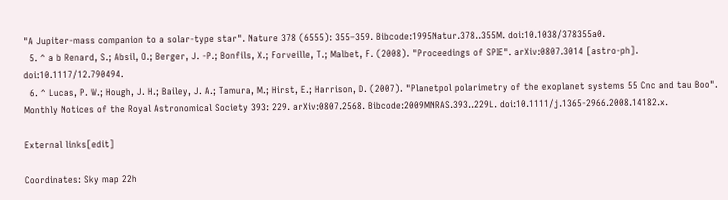"A Jupiter-mass companion to a solar-type star". Nature 378 (6555): 355–359. Bibcode:1995Natur.378..355M. doi:10.1038/378355a0.
  5. ^ a b Renard, S.; Absil, O.; Berger, J. -P.; Bonfils, X.; Forveille, T.; Malbet, F. (2008). "Proceedings of SPIE". arXiv:0807.3014 [astro-ph]. doi:10.1117/12.790494.
  6. ^ Lucas, P. W.; Hough, J. H.; Bailey, J. A.; Tamura, M.; Hirst, E.; Harrison, D. (2007). "Planetpol polarimetry of the exoplanet systems 55 Cnc and tau Boo". Monthly Notices of the Royal Astronomical Society 393: 229. arXiv:0807.2568. Bibcode:2009MNRAS.393..229L. doi:10.1111/j.1365-2966.2008.14182.x.

External links[edit]

Coordinates: Sky map 22h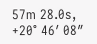57m 28.0s, +20° 46′ 08″